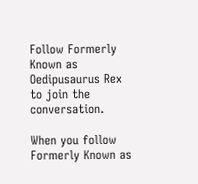Follow Formerly Known as Oedipusaurus Rex to join the conversation.

When you follow Formerly Known as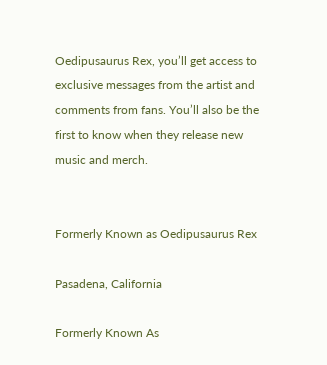Oedipusaurus Rex, you’ll get access to exclusive messages from the artist and comments from fans. You’ll also be the first to know when they release new music and merch.


Formerly Known as Oedipusaurus Rex

Pasadena, California

Formerly Known As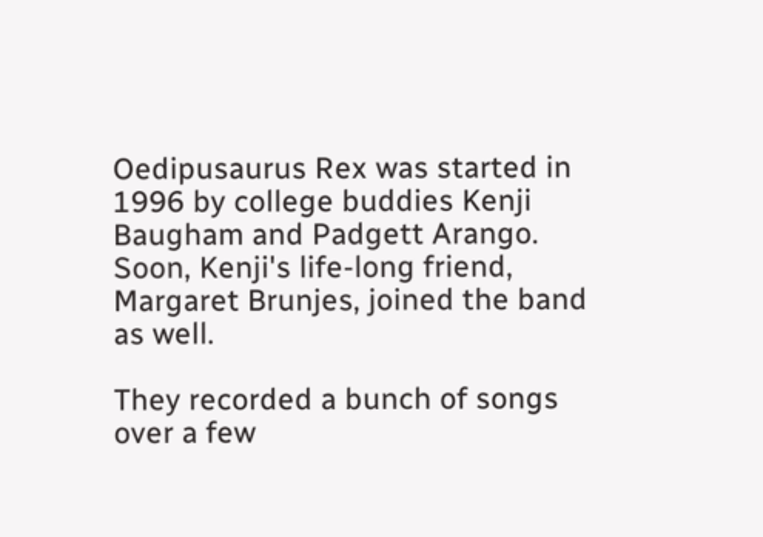Oedipusaurus Rex was started in 1996 by college buddies Kenji Baugham and Padgett Arango. Soon, Kenji's life-long friend, Margaret Brunjes, joined the band as well.

They recorded a bunch of songs over a few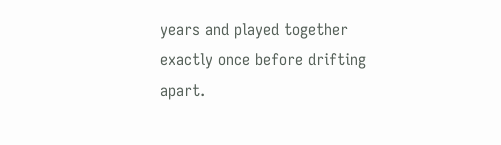years and played together exactly once before drifting apart.